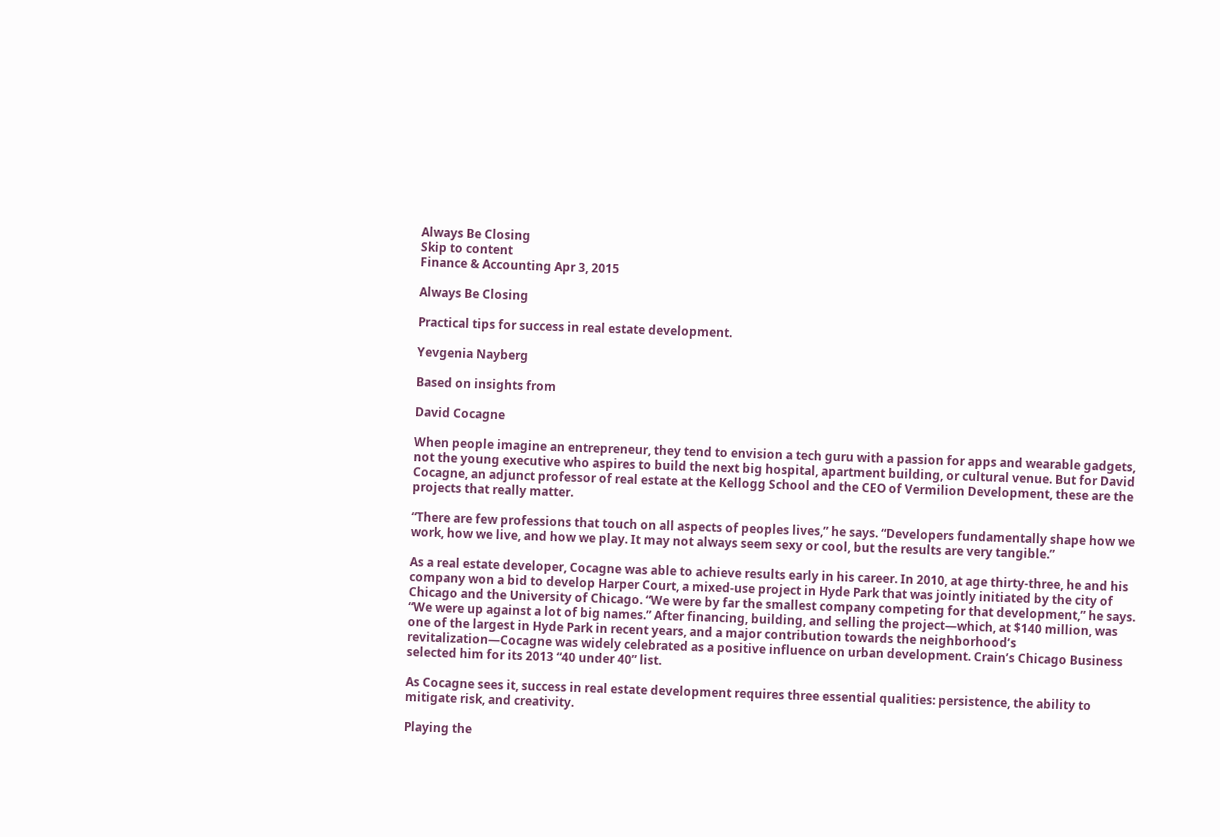Always Be Closing
Skip to content
Finance & Accounting Apr 3, 2015

Always Be Closing

Practical tips for success in real estate development.

Yevgenia Nayberg

Based on insights from

David Cocagne

When people imagine an entrepreneur, they tend to envision a tech guru with a passion for apps and wearable gadgets, not the young executive who aspires to build the next big hospital, apartment building, or cultural venue. But for David Cocagne, an adjunct professor of real estate at the Kellogg School and the CEO of Vermilion Development, these are the projects that really matter.

“There are few professions that touch on all aspects of peoples lives,” he says. “Developers fundamentally shape how we work, how we live, and how we play. It may not always seem sexy or cool, but the results are very tangible.”

As a real estate developer, Cocagne was able to achieve results early in his career. In 2010, at age thirty-three, he and his company won a bid to develop Harper Court, a mixed-use project in Hyde Park that was jointly initiated by the city of Chicago and the University of Chicago. “We were by far the smallest company competing for that development,” he says. “We were up against a lot of big names.” After financing, building, and selling the project—which, at $140 million, was one of the largest in Hyde Park in recent years, and a major contribution towards the neighborhood’s revitalization—Cocagne was widely celebrated as a positive influence on urban development. Crain’s Chicago Business selected him for its 2013 “40 under 40” list.

As Cocagne sees it, success in real estate development requires three essential qualities: persistence, the ability to mitigate risk, and creativity.

Playing the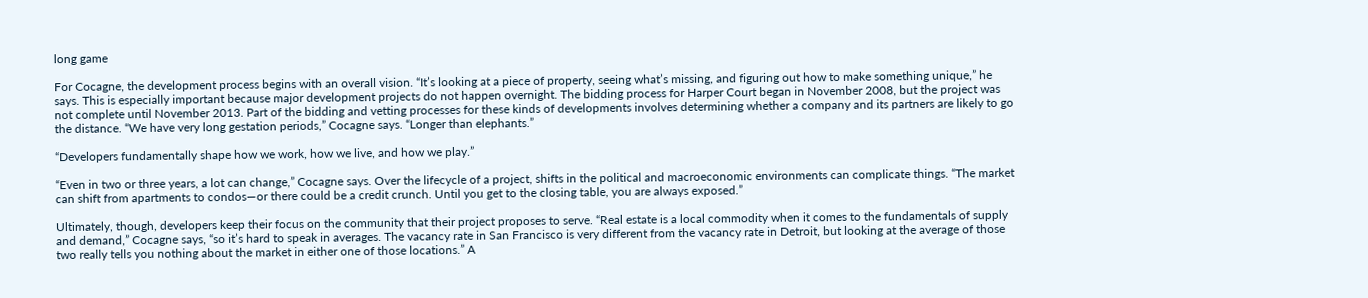long game

For Cocagne, the development process begins with an overall vision. “It’s looking at a piece of property, seeing what’s missing, and figuring out how to make something unique,” he says. This is especially important because major development projects do not happen overnight. The bidding process for Harper Court began in November 2008, but the project was not complete until November 2013. Part of the bidding and vetting processes for these kinds of developments involves determining whether a company and its partners are likely to go the distance. “We have very long gestation periods,” Cocagne says. “Longer than elephants.”

“Developers fundamentally shape how we work, how we live, and how we play.”

“Even in two or three years, a lot can change,” Cocagne says. Over the lifecycle of a project, shifts in the political and macroeconomic environments can complicate things. “The market can shift from apartments to condos—or there could be a credit crunch. Until you get to the closing table, you are always exposed.”

Ultimately, though, developers keep their focus on the community that their project proposes to serve. “Real estate is a local commodity when it comes to the fundamentals of supply and demand,” Cocagne says, “so it’s hard to speak in averages. The vacancy rate in San Francisco is very different from the vacancy rate in Detroit, but looking at the average of those two really tells you nothing about the market in either one of those locations.” A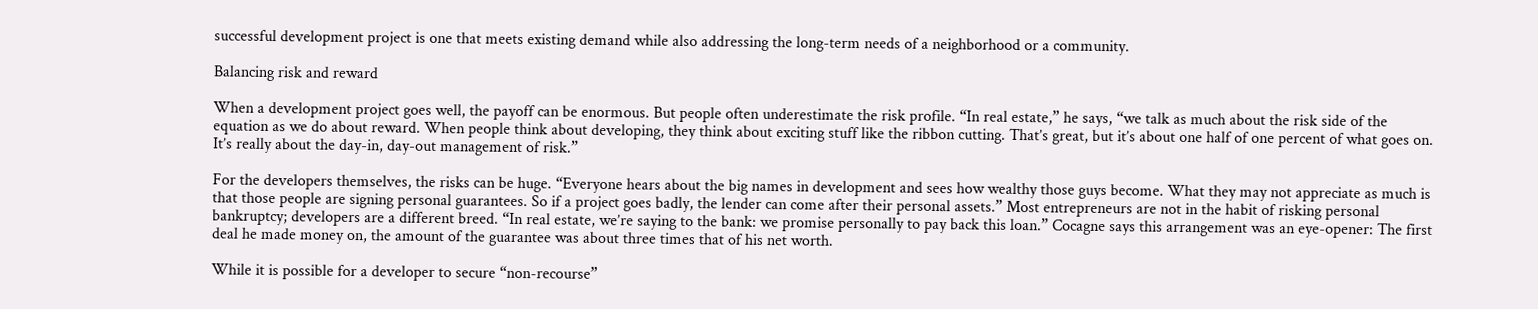successful development project is one that meets existing demand while also addressing the long-term needs of a neighborhood or a community.

Balancing risk and reward

When a development project goes well, the payoff can be enormous. But people often underestimate the risk profile. “In real estate,” he says, “we talk as much about the risk side of the equation as we do about reward. When people think about developing, they think about exciting stuff like the ribbon cutting. That’s great, but it’s about one half of one percent of what goes on. It’s really about the day-in, day-out management of risk.”

For the developers themselves, the risks can be huge. “Everyone hears about the big names in development and sees how wealthy those guys become. What they may not appreciate as much is that those people are signing personal guarantees. So if a project goes badly, the lender can come after their personal assets.” Most entrepreneurs are not in the habit of risking personal bankruptcy; developers are a different breed. “In real estate, we’re saying to the bank: we promise personally to pay back this loan.” Cocagne says this arrangement was an eye-opener: The first deal he made money on, the amount of the guarantee was about three times that of his net worth.

While it is possible for a developer to secure “non-recourse”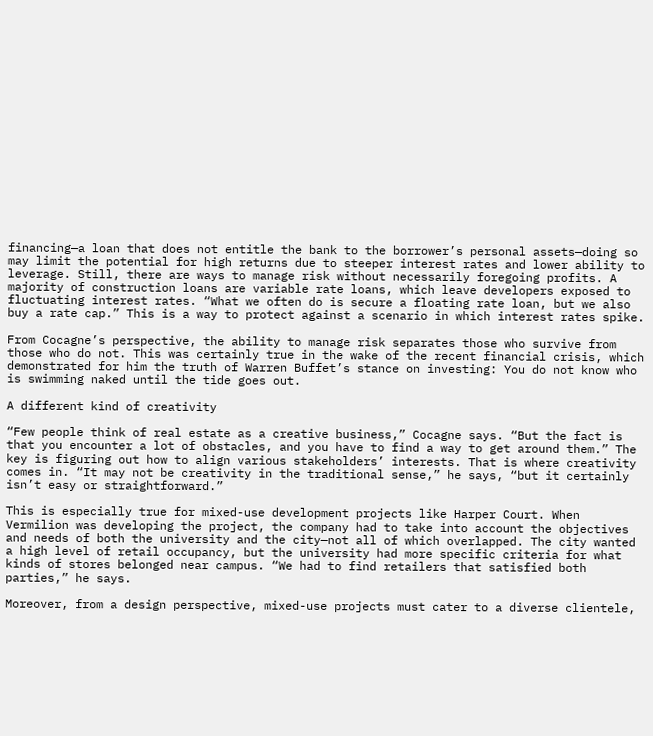financing—a loan that does not entitle the bank to the borrower’s personal assets—doing so may limit the potential for high returns due to steeper interest rates and lower ability to leverage. Still, there are ways to manage risk without necessarily foregoing profits. A majority of construction loans are variable rate loans, which leave developers exposed to fluctuating interest rates. “What we often do is secure a floating rate loan, but we also buy a rate cap.” This is a way to protect against a scenario in which interest rates spike.

From Cocagne’s perspective, the ability to manage risk separates those who survive from those who do not. This was certainly true in the wake of the recent financial crisis, which demonstrated for him the truth of Warren Buffet’s stance on investing: You do not know who is swimming naked until the tide goes out.

A different kind of creativity

“Few people think of real estate as a creative business,” Cocagne says. “But the fact is that you encounter a lot of obstacles, and you have to find a way to get around them.” The key is figuring out how to align various stakeholders’ interests. That is where creativity comes in. “It may not be creativity in the traditional sense,” he says, “but it certainly isn’t easy or straightforward.”

This is especially true for mixed-use development projects like Harper Court. When Vermilion was developing the project, the company had to take into account the objectives and needs of both the university and the city—not all of which overlapped. The city wanted a high level of retail occupancy, but the university had more specific criteria for what kinds of stores belonged near campus. “We had to find retailers that satisfied both parties,” he says.

Moreover, from a design perspective, mixed-use projects must cater to a diverse clientele,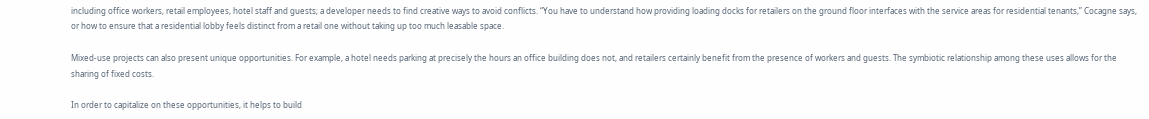including office workers, retail employees, hotel staff and guests; a developer needs to find creative ways to avoid conflicts. “You have to understand how providing loading docks for retailers on the ground floor interfaces with the service areas for residential tenants,” Cocagne says, or how to ensure that a residential lobby feels distinct from a retail one without taking up too much leasable space.

Mixed-use projects can also present unique opportunities. For example, a hotel needs parking at precisely the hours an office building does not, and retailers certainly benefit from the presence of workers and guests. The symbiotic relationship among these uses allows for the sharing of fixed costs.

In order to capitalize on these opportunities, it helps to build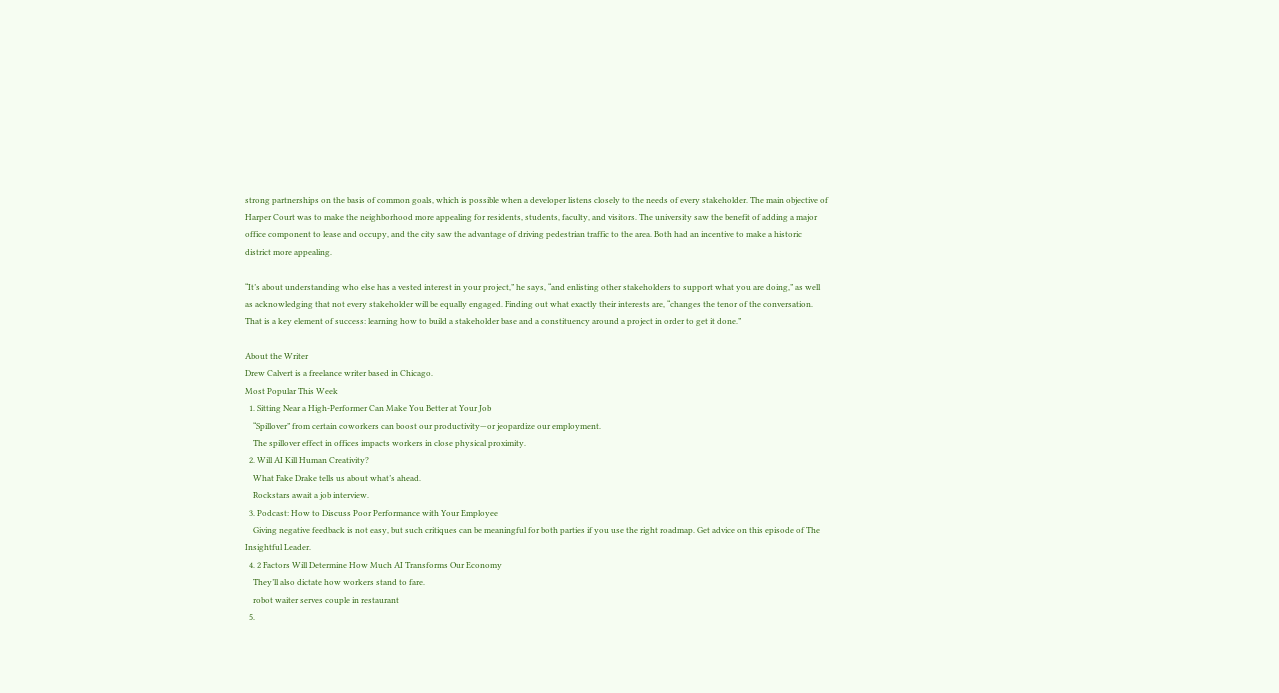strong partnerships on the basis of common goals, which is possible when a developer listens closely to the needs of every stakeholder. The main objective of Harper Court was to make the neighborhood more appealing for residents, students, faculty, and visitors. The university saw the benefit of adding a major office component to lease and occupy, and the city saw the advantage of driving pedestrian traffic to the area. Both had an incentive to make a historic district more appealing.

“It’s about understanding who else has a vested interest in your project,” he says, “and enlisting other stakeholders to support what you are doing,” as well as acknowledging that not every stakeholder will be equally engaged. Finding out what exactly their interests are, “changes the tenor of the conversation. That is a key element of success: learning how to build a stakeholder base and a constituency around a project in order to get it done.”

About the Writer
Drew Calvert is a freelance writer based in Chicago.
Most Popular This Week
  1. Sitting Near a High-Performer Can Make You Better at Your Job
    “Spillover” from certain coworkers can boost our productivity—or jeopardize our employment.
    The spillover effect in offices impacts workers in close physical proximity.
  2. Will AI Kill Human Creativity?
    What Fake Drake tells us about what’s ahead.
    Rockstars await a job interview.
  3. Podcast: How to Discuss Poor Performance with Your Employee
    Giving negative feedback is not easy, but such critiques can be meaningful for both parties if you use the right roadmap. Get advice on this episode of The Insightful Leader.
  4. 2 Factors Will Determine How Much AI Transforms Our Economy
    They’ll also dictate how workers stand to fare.
    robot waiter serves couple in restaurant
  5.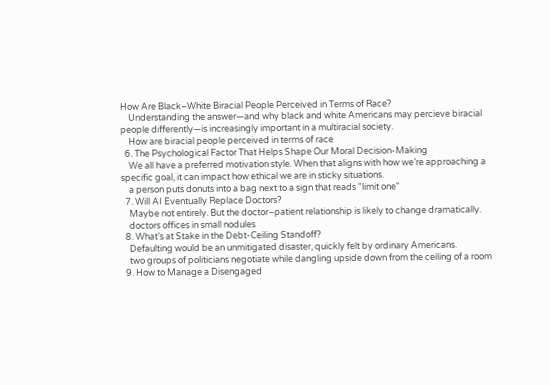How Are Black–White Biracial People Perceived in Terms of Race?
    Understanding the answer—and why black and white Americans may percieve biracial people differently—is increasingly important in a multiracial society.
    How are biracial people perceived in terms of race
  6. The Psychological Factor That Helps Shape Our Moral Decision-Making
    We all have a preferred motivation style. When that aligns with how we’re approaching a specific goal, it can impact how ethical we are in sticky situations.
    a person puts donuts into a bag next to a sign that reads "limit one"
  7. Will AI Eventually Replace Doctors?
    Maybe not entirely. But the doctor–patient relationship is likely to change dramatically.
    doctors offices in small nodules
  8. What’s at Stake in the Debt-Ceiling Standoff?
    Defaulting would be an unmitigated disaster, quickly felt by ordinary Americans.
    two groups of politicians negotiate while dangling upside down from the ceiling of a room
  9. How to Manage a Disengaged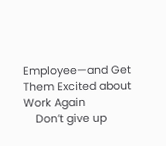Employee—and Get Them Excited about Work Again
    Don’t give up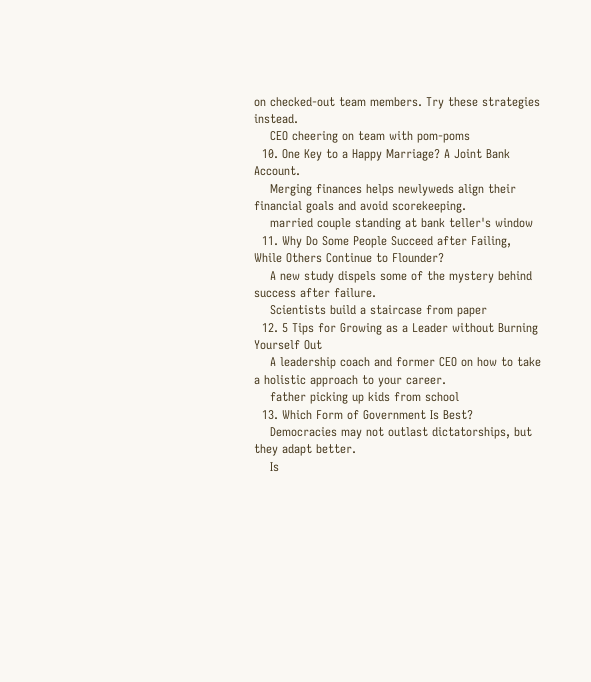on checked-out team members. Try these strategies instead.
    CEO cheering on team with pom-poms
  10. One Key to a Happy Marriage? A Joint Bank Account.
    Merging finances helps newlyweds align their financial goals and avoid scorekeeping.
    married couple standing at bank teller's window
  11. Why Do Some People Succeed after Failing, While Others Continue to Flounder?
    A new study dispels some of the mystery behind success after failure.
    Scientists build a staircase from paper
  12. 5 Tips for Growing as a Leader without Burning Yourself Out
    A leadership coach and former CEO on how to take a holistic approach to your career.
    father picking up kids from school
  13. Which Form of Government Is Best?
    Democracies may not outlast dictatorships, but they adapt better.
    Is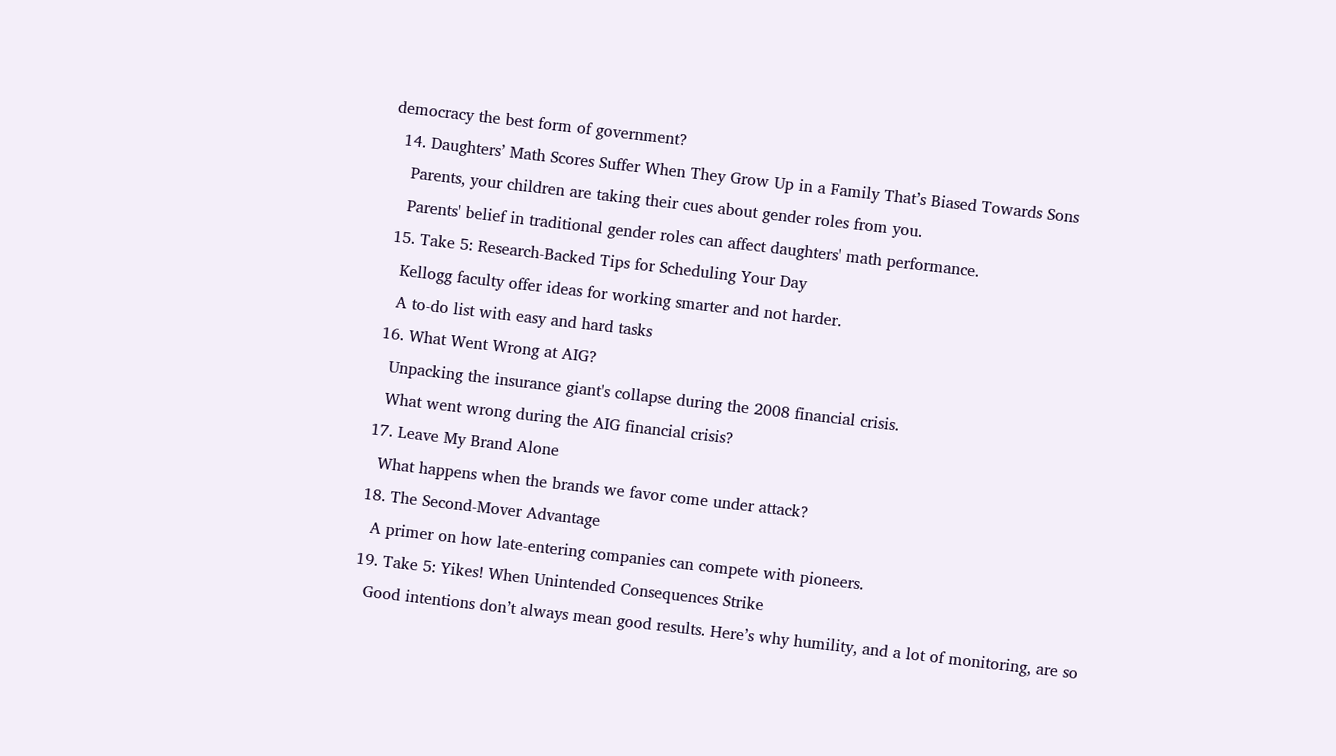democracy the best form of government?
  14. Daughters’ Math Scores Suffer When They Grow Up in a Family That’s Biased Towards Sons
    Parents, your children are taking their cues about gender roles from you.
    Parents' belief in traditional gender roles can affect daughters' math performance.
  15. Take 5: Research-Backed Tips for Scheduling Your Day
    Kellogg faculty offer ideas for working smarter and not harder.
    A to-do list with easy and hard tasks
  16. What Went Wrong at AIG?
    Unpacking the insurance giant's collapse during the 2008 financial crisis.
    What went wrong during the AIG financial crisis?
  17. Leave My Brand Alone
    What happens when the brands we favor come under attack?
  18. The Second-Mover Advantage
    A primer on how late-entering companies can compete with pioneers.
  19. Take 5: Yikes! When Unintended Consequences Strike
    Good intentions don’t always mean good results. Here’s why humility, and a lot of monitoring, are so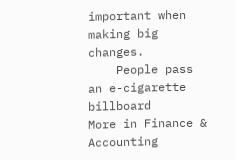important when making big changes.
    People pass an e-cigarette billboard
More in Finance & Accounting